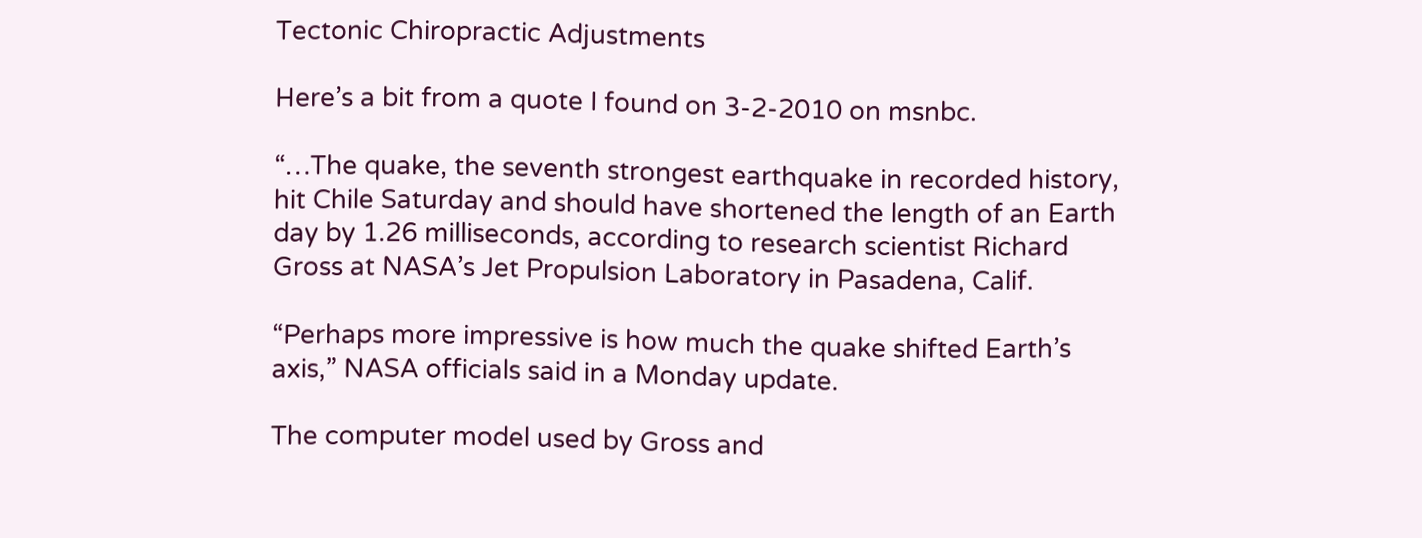Tectonic Chiropractic Adjustments

Here’s a bit from a quote I found on 3-2-2010 on msnbc.

“…The quake, the seventh strongest earthquake in recorded history, hit Chile Saturday and should have shortened the length of an Earth day by 1.26 milliseconds, according to research scientist Richard Gross at NASA’s Jet Propulsion Laboratory in Pasadena, Calif.

“Perhaps more impressive is how much the quake shifted Earth’s axis,” NASA officials said in a Monday update.

The computer model used by Gross and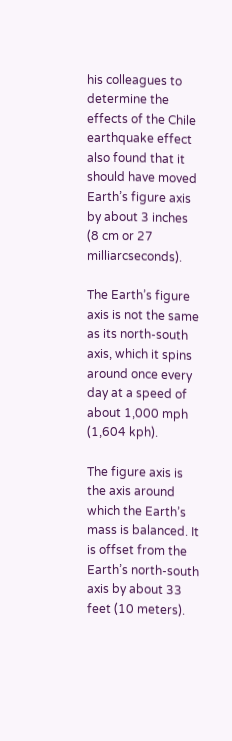his colleagues to determine the effects of the Chile earthquake effect also found that it should have moved Earth’s figure axis by about 3 inches (8 cm or 27 milliarcseconds).

The Earth’s figure axis is not the same as its north-south axis, which it spins around once every day at a speed of about 1,000 mph (1,604 kph).

The figure axis is the axis around which the Earth’s mass is balanced. It is offset from the Earth’s north-south axis by about 33 feet (10 meters).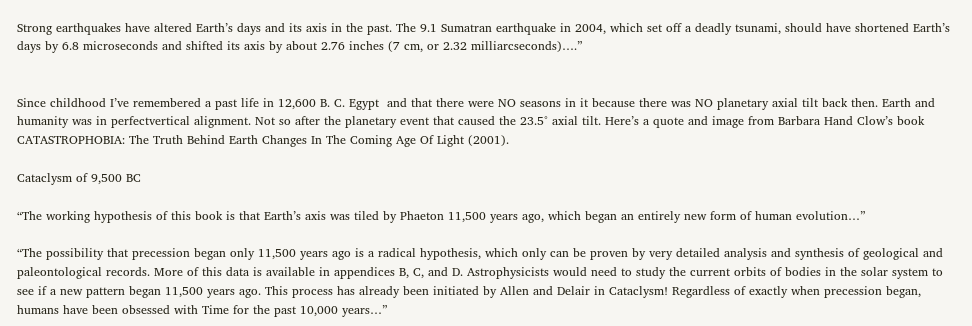Strong earthquakes have altered Earth’s days and its axis in the past. The 9.1 Sumatran earthquake in 2004, which set off a deadly tsunami, should have shortened Earth’s days by 6.8 microseconds and shifted its axis by about 2.76 inches (7 cm, or 2.32 milliarcseconds)….”


Since childhood I’ve remembered a past life in 12,600 B. C. Egypt  and that there were NO seasons in it because there was NO planetary axial tilt back then. Earth and humanity was in perfectvertical alignment. Not so after the planetary event that caused the 23.5° axial tilt. Here’s a quote and image from Barbara Hand Clow’s book CATASTROPHOBIA: The Truth Behind Earth Changes In The Coming Age Of Light (2001).

Cataclysm of 9,500 BC

“The working hypothesis of this book is that Earth’s axis was tiled by Phaeton 11,500 years ago, which began an entirely new form of human evolution…”

“The possibility that precession began only 11,500 years ago is a radical hypothesis, which only can be proven by very detailed analysis and synthesis of geological and paleontological records. More of this data is available in appendices B, C, and D. Astrophysicists would need to study the current orbits of bodies in the solar system to see if a new pattern began 11,500 years ago. This process has already been initiated by Allen and Delair in Cataclysm! Regardless of exactly when precession began, humans have been obsessed with Time for the past 10,000 years…”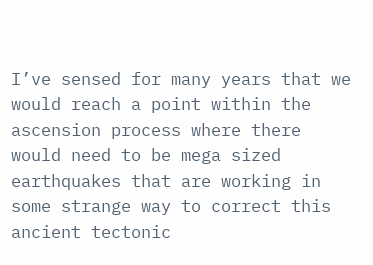I’ve sensed for many years that we would reach a point within the ascension process where there would need to be mega sized earthquakes that are working in some strange way to correct this ancient tectonic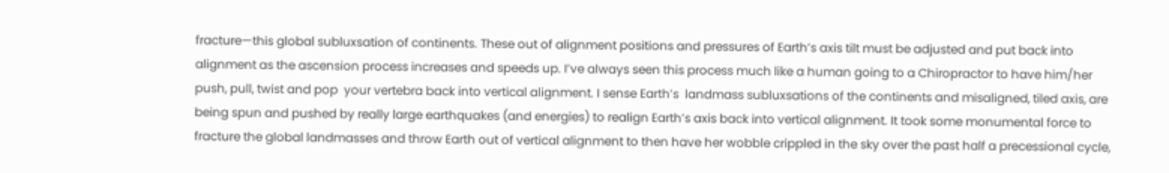fracture—this global subluxsation of continents. These out of alignment positions and pressures of Earth’s axis tilt must be adjusted and put back into alignment as the ascension process increases and speeds up. I’ve always seen this process much like a human going to a Chiropractor to have him/her push, pull, twist and pop  your vertebra back into vertical alignment. I sense Earth’s  landmass subluxsations of the continents and misaligned, tiled axis, are being spun and pushed by really large earthquakes (and energies) to realign Earth’s axis back into vertical alignment. It took some monumental force to fracture the global landmasses and throw Earth out of vertical alignment to then have her wobble crippled in the sky over the past half a precessional cycle,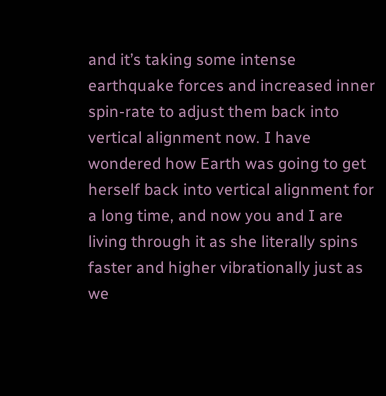and it’s taking some intense earthquake forces and increased inner spin-rate to adjust them back into vertical alignment now. I have wondered how Earth was going to get herself back into vertical alignment for a long time, and now you and I are living through it as she literally spins faster and higher vibrationally just as we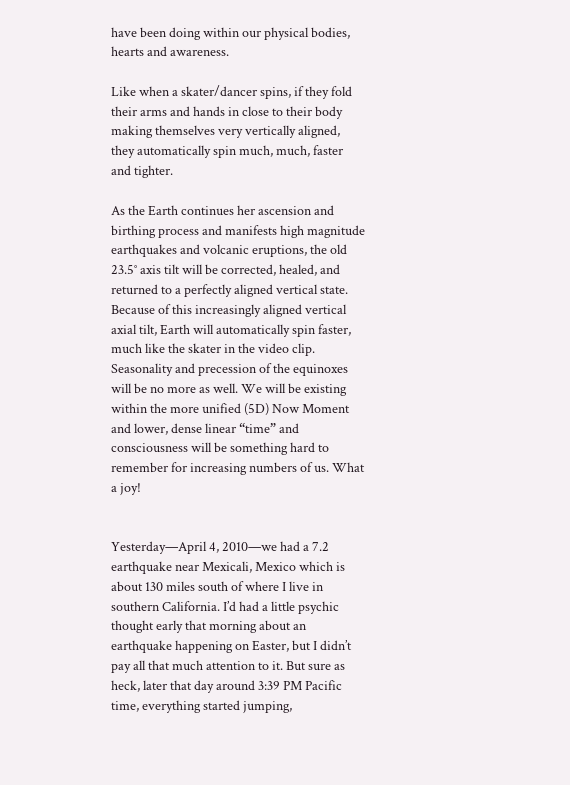have been doing within our physical bodies, hearts and awareness.

Like when a skater/dancer spins, if they fold their arms and hands in close to their body making themselves very vertically aligned, they automatically spin much, much, faster and tighter.

As the Earth continues her ascension and birthing process and manifests high magnitude earthquakes and volcanic eruptions, the old 23.5° axis tilt will be corrected, healed, and returned to a perfectly aligned vertical state. Because of this increasingly aligned vertical axial tilt, Earth will automatically spin faster, much like the skater in the video clip. Seasonality and precession of the equinoxes will be no more as well. We will be existing within the more unified (5D) Now Moment and lower, dense linear “time” and consciousness will be something hard to remember for increasing numbers of us. What a joy!


Yesterday—April 4, 2010—we had a 7.2 earthquake near Mexicali, Mexico which is about 130 miles south of where I live in southern California. I’d had a little psychic thought early that morning about an earthquake happening on Easter, but I didn’t pay all that much attention to it. But sure as heck, later that day around 3:39 PM Pacific time, everything started jumping,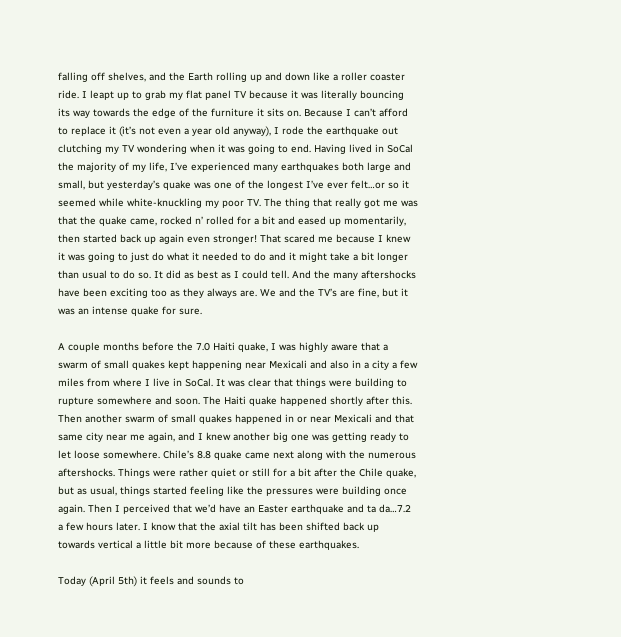falling off shelves, and the Earth rolling up and down like a roller coaster ride. I leapt up to grab my flat panel TV because it was literally bouncing its way towards the edge of the furniture it sits on. Because I can’t afford to replace it (it’s not even a year old anyway), I rode the earthquake out clutching my TV wondering when it was going to end. Having lived in SoCal the majority of my life, I’ve experienced many earthquakes both large and small, but yesterday’s quake was one of the longest I’ve ever felt…or so it seemed while white-knuckling my poor TV. The thing that really got me was that the quake came, rocked n’ rolled for a bit and eased up momentarily, then started back up again even stronger! That scared me because I knew it was going to just do what it needed to do and it might take a bit longer than usual to do so. It did as best as I could tell. And the many aftershocks have been exciting too as they always are. We and the TV’s are fine, but it was an intense quake for sure.

A couple months before the 7.0 Haiti quake, I was highly aware that a swarm of small quakes kept happening near Mexicali and also in a city a few miles from where I live in SoCal. It was clear that things were building to rupture somewhere and soon. The Haiti quake happened shortly after this. Then another swarm of small quakes happened in or near Mexicali and that same city near me again, and I knew another big one was getting ready to let loose somewhere. Chile’s 8.8 quake came next along with the numerous aftershocks. Things were rather quiet or still for a bit after the Chile quake, but as usual, things started feeling like the pressures were building once again. Then I perceived that we’d have an Easter earthquake and ta da…7.2 a few hours later. I know that the axial tilt has been shifted back up towards vertical a little bit more because of these earthquakes.

Today (April 5th) it feels and sounds to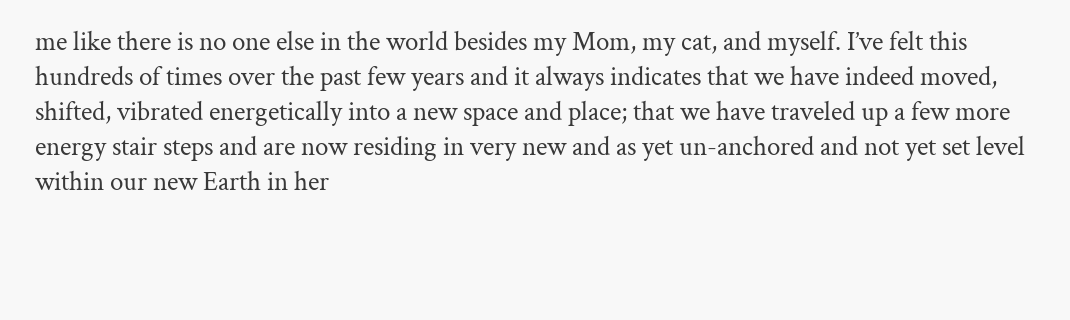me like there is no one else in the world besides my Mom, my cat, and myself. I’ve felt this hundreds of times over the past few years and it always indicates that we have indeed moved, shifted, vibrated energetically into a new space and place; that we have traveled up a few more energy stair steps and are now residing in very new and as yet un-anchored and not yet set level within our new Earth in her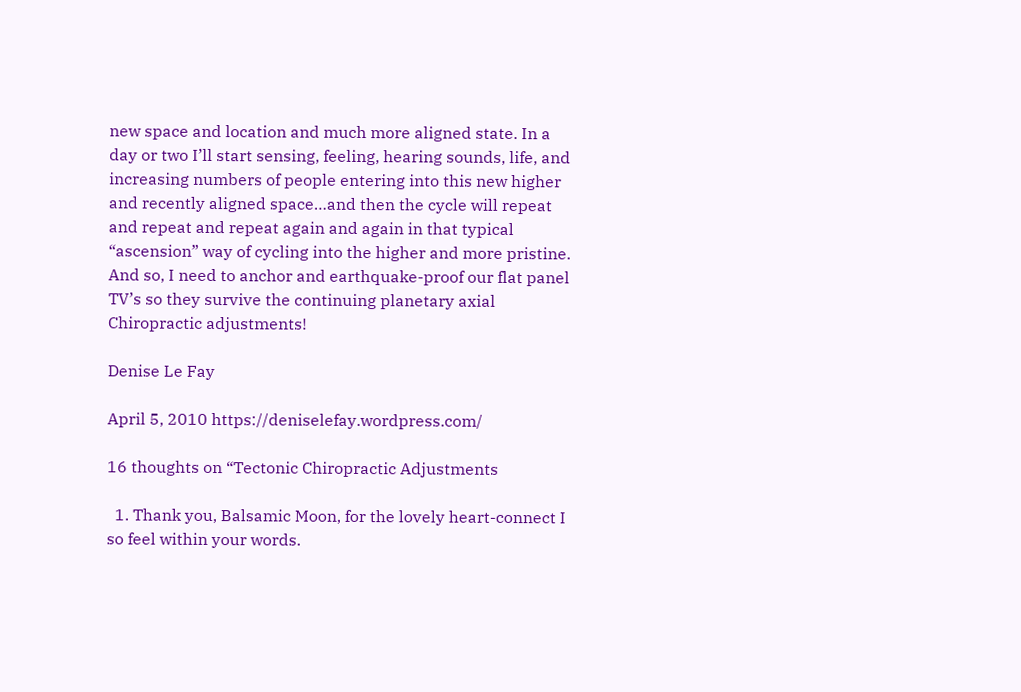new space and location and much more aligned state. In a day or two I’ll start sensing, feeling, hearing sounds, life, and increasing numbers of people entering into this new higher and recently aligned space…and then the cycle will repeat and repeat and repeat again and again in that typical “ascension” way of cycling into the higher and more pristine. And so, I need to anchor and earthquake-proof our flat panel TV’s so they survive the continuing planetary axial Chiropractic adjustments!

Denise Le Fay

April 5, 2010 https://deniselefay.wordpress.com/

16 thoughts on “Tectonic Chiropractic Adjustments

  1. Thank you, Balsamic Moon, for the lovely heart-connect I so feel within your words.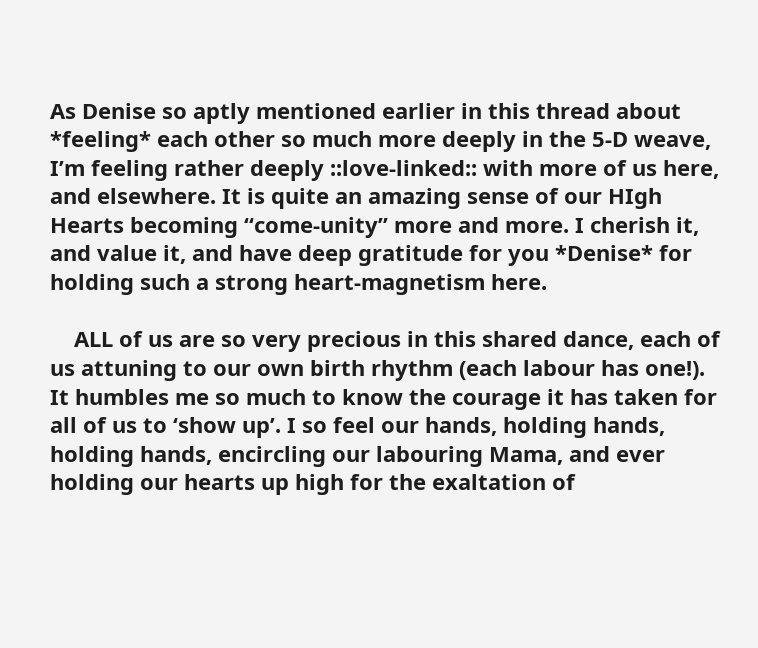As Denise so aptly mentioned earlier in this thread about *feeling* each other so much more deeply in the 5-D weave, I’m feeling rather deeply ::love-linked:: with more of us here, and elsewhere. It is quite an amazing sense of our HIgh Hearts becoming “come-unity” more and more. I cherish it, and value it, and have deep gratitude for you *Denise* for holding such a strong heart-magnetism here.

    ALL of us are so very precious in this shared dance, each of us attuning to our own birth rhythm (each labour has one!). It humbles me so much to know the courage it has taken for all of us to ‘show up’. I so feel our hands, holding hands, holding hands, encircling our labouring Mama, and ever holding our hearts up high for the exaltation of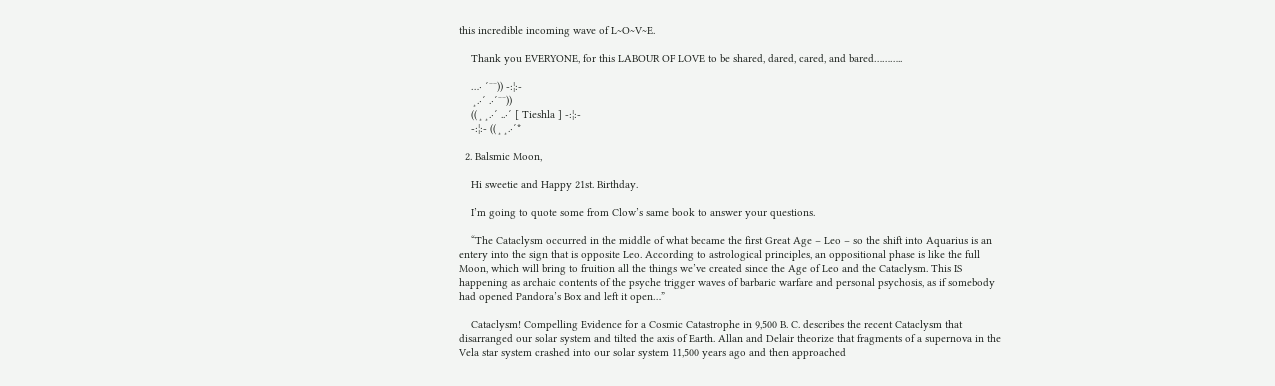this incredible incoming wave of L~O~V~E.

    Thank you EVERYONE, for this LABOUR OF LOVE to be shared, dared, cared, and bared………..

    …· ´¨¨)) -:¦:-
    ¸.·´ .·´¨¨))
    ((¸¸.·´ ..·´ [ Tieshla ] -:¦:-
    -:¦:- ((¸¸.·´*

  2. Balsmic Moon,

    Hi sweetie and Happy 21st. Birthday.

    I’m going to quote some from Clow’s same book to answer your questions.

    “The Cataclysm occurred in the middle of what became the first Great Age – Leo – so the shift into Aquarius is an entery into the sign that is opposite Leo. According to astrological principles, an oppositional phase is like the full Moon, which will bring to fruition all the things we’ve created since the Age of Leo and the Cataclysm. This IS happening as archaic contents of the psyche trigger waves of barbaric warfare and personal psychosis, as if somebody had opened Pandora’s Box and left it open…”

    Cataclysm! Compelling Evidence for a Cosmic Catastrophe in 9,500 B. C. describes the recent Cataclysm that disarranged our solar system and tilted the axis of Earth. Allan and Delair theorize that fragments of a supernova in the Vela star system crashed into our solar system 11,500 years ago and then approached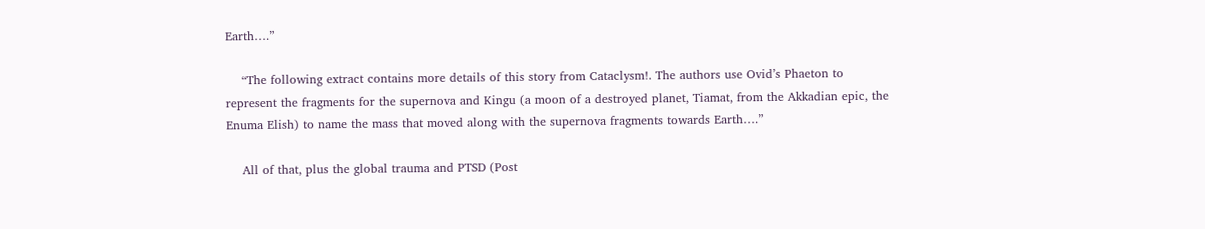Earth….”

    “The following extract contains more details of this story from Cataclysm!. The authors use Ovid’s Phaeton to represent the fragments for the supernova and Kingu (a moon of a destroyed planet, Tiamat, from the Akkadian epic, the Enuma Elish) to name the mass that moved along with the supernova fragments towards Earth….”

    All of that, plus the global trauma and PTSD (Post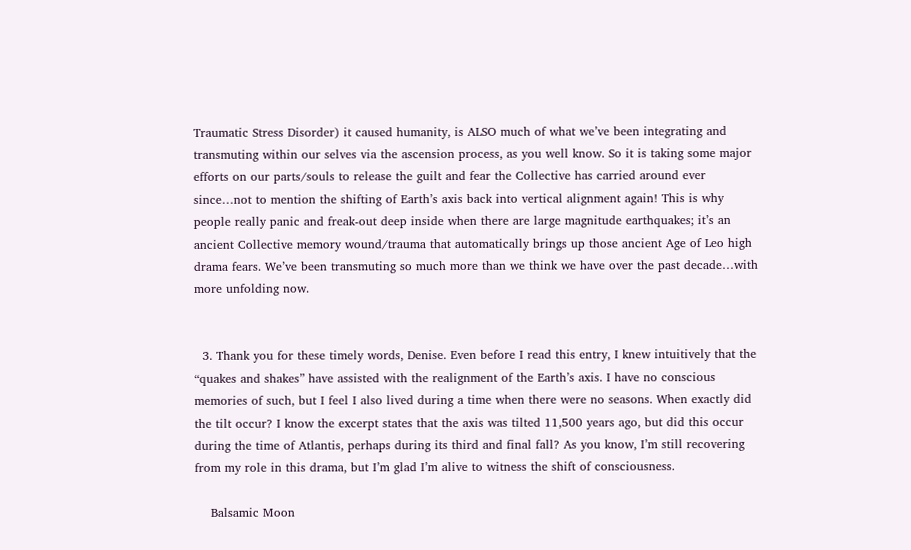Traumatic Stress Disorder) it caused humanity, is ALSO much of what we’ve been integrating and transmuting within our selves via the ascension process, as you well know. So it is taking some major efforts on our parts/souls to release the guilt and fear the Collective has carried around ever since…not to mention the shifting of Earth’s axis back into vertical alignment again! This is why people really panic and freak-out deep inside when there are large magnitude earthquakes; it’s an ancient Collective memory wound/trauma that automatically brings up those ancient Age of Leo high drama fears. We’ve been transmuting so much more than we think we have over the past decade…with more unfolding now.


  3. Thank you for these timely words, Denise. Even before I read this entry, I knew intuitively that the “quakes and shakes” have assisted with the realignment of the Earth’s axis. I have no conscious memories of such, but I feel I also lived during a time when there were no seasons. When exactly did the tilt occur? I know the excerpt states that the axis was tilted 11,500 years ago, but did this occur during the time of Atlantis, perhaps during its third and final fall? As you know, I’m still recovering from my role in this drama, but I’m glad I’m alive to witness the shift of consciousness.

    Balsamic Moon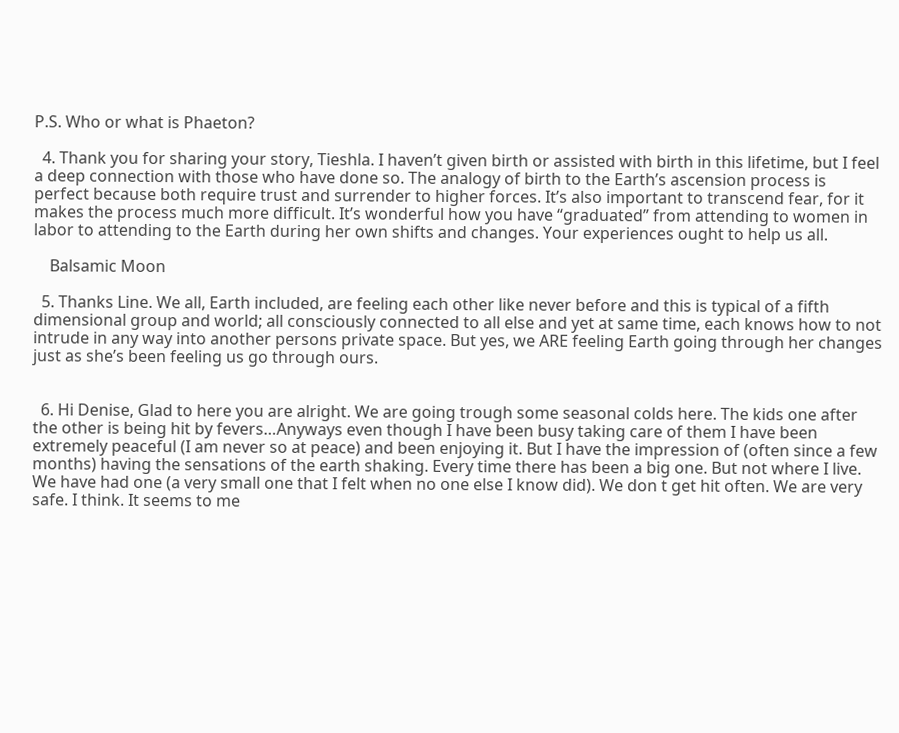P.S. Who or what is Phaeton?

  4. Thank you for sharing your story, Tieshla. I haven’t given birth or assisted with birth in this lifetime, but I feel a deep connection with those who have done so. The analogy of birth to the Earth’s ascension process is perfect because both require trust and surrender to higher forces. It’s also important to transcend fear, for it makes the process much more difficult. It’s wonderful how you have “graduated” from attending to women in labor to attending to the Earth during her own shifts and changes. Your experiences ought to help us all.

    Balsamic Moon

  5. Thanks Line. We all, Earth included, are feeling each other like never before and this is typical of a fifth dimensional group and world; all consciously connected to all else and yet at same time, each knows how to not intrude in any way into another persons private space. But yes, we ARE feeling Earth going through her changes just as she’s been feeling us go through ours.


  6. Hi Denise, Glad to here you are alright. We are going trough some seasonal colds here. The kids one after the other is being hit by fevers…Anyways even though I have been busy taking care of them I have been extremely peaceful (I am never so at peace) and been enjoying it. But I have the impression of (often since a few months) having the sensations of the earth shaking. Every time there has been a big one. But not where I live. We have had one (a very small one that I felt when no one else I know did). We don t get hit often. We are very safe. I think. It seems to me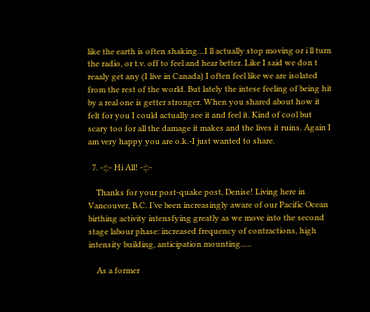like the earth is often shaking…I ll actually stop moving or i ll turn the radio, or t.v. off to feel and hear better. Like I said we don t reaaly get any (I live in Canada) I often feel like we are isolated from the rest of the world. But lately the intese feeling of being hit by a real one is getter stronger. When you shared about how it felt for you I could actually see it and feel it. Kind of cool but scary too for all the damage it makes and the lives it ruins. Again I am very happy you are o.k.-I just wanted to share.

  7. -:¦:- Hi All! -:¦:-

    Thanks for your post-quake post, Denise! Living here in Vancouver, B.C. I’ve been increasingly aware of our Pacific Ocean birthing activity intensfying greatly as we move into the second stage labour phase: increased frequency of contractions, high intensity building, anticipation mounting…..

    As a former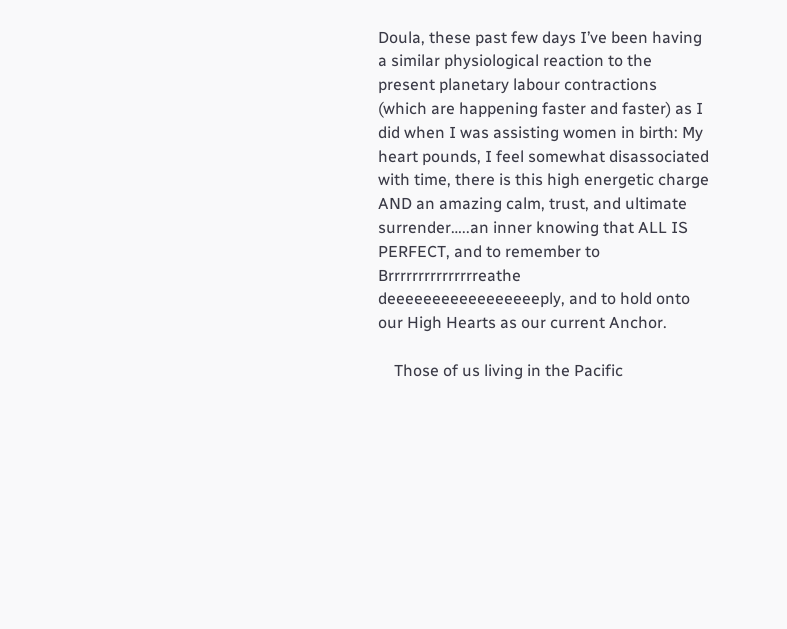Doula, these past few days I’ve been having a similar physiological reaction to the present planetary labour contractions (which are happening faster and faster) as I did when I was assisting women in birth: My heart pounds, I feel somewhat disassociated with time, there is this high energetic charge AND an amazing calm, trust, and ultimate surrender…..an inner knowing that ALL IS PERFECT, and to remember to Brrrrrrrrrrrrrrreathe deeeeeeeeeeeeeeeeeply, and to hold onto our High Hearts as our current Anchor.

    Those of us living in the Pacific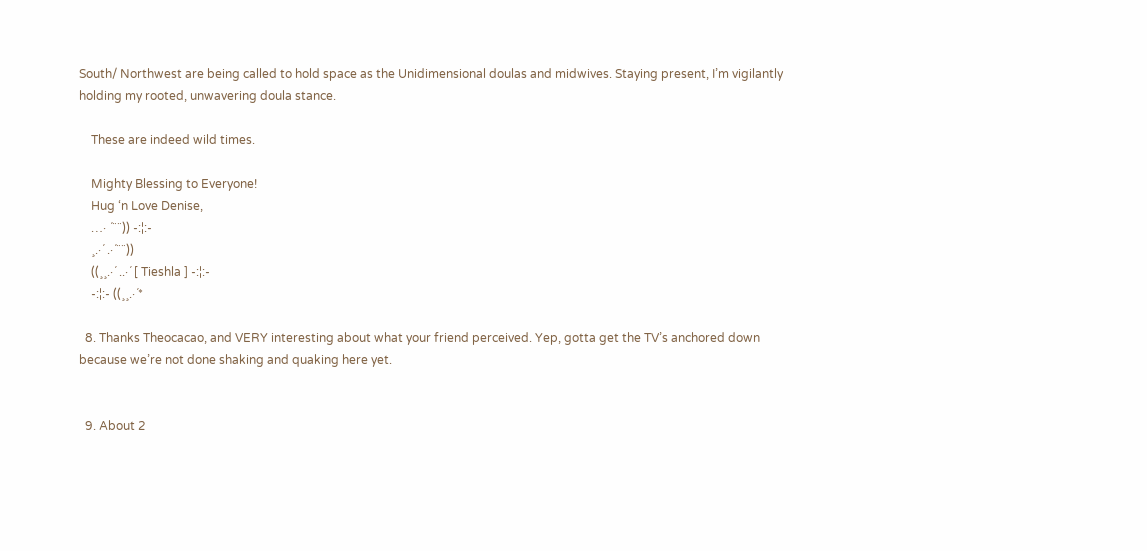South/ Northwest are being called to hold space as the Unidimensional doulas and midwives. Staying present, I’m vigilantly holding my rooted, unwavering doula stance.

    These are indeed wild times.

    Mighty Blessing to Everyone!
    Hug ‘n Love Denise,
    …· ´¨¨)) -:¦:-
    ¸.·´ .·´¨¨))
    ((¸¸.·´ ..·´ [ Tieshla ] -:¦:-
    -:¦:- ((¸¸.·´*

  8. Thanks Theocacao, and VERY interesting about what your friend perceived. Yep, gotta get the TV’s anchored down because we’re not done shaking and quaking here yet.


  9. About 2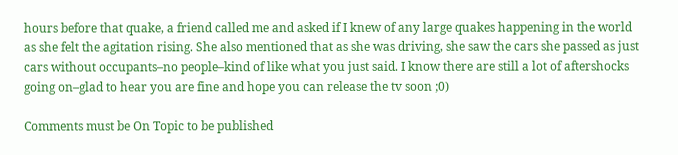hours before that quake, a friend called me and asked if I knew of any large quakes happening in the world as she felt the agitation rising. She also mentioned that as she was driving, she saw the cars she passed as just cars without occupants–no people–kind of like what you just said. I know there are still a lot of aftershocks going on–glad to hear you are fine and hope you can release the tv soon ;0)

Comments must be On Topic to be published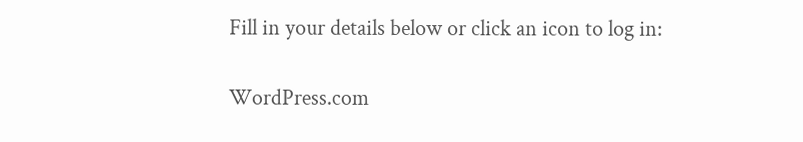Fill in your details below or click an icon to log in:

WordPress.com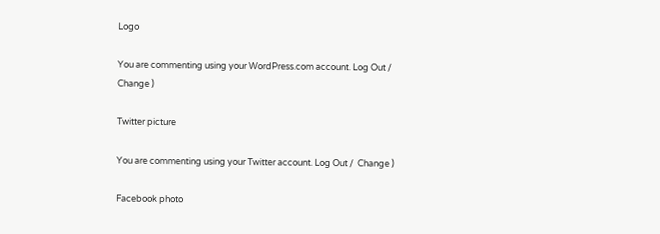Logo

You are commenting using your WordPress.com account. Log Out /  Change )

Twitter picture

You are commenting using your Twitter account. Log Out /  Change )

Facebook photo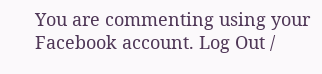You are commenting using your Facebook account. Log Out /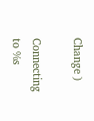Change )

Connecting to %s